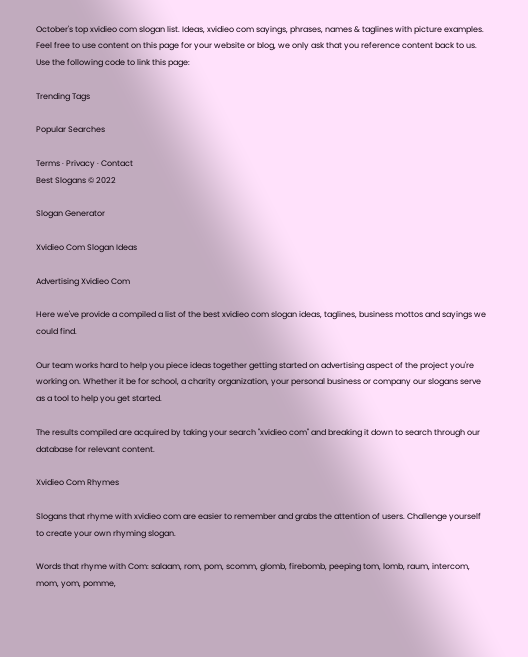October's top xvidieo com slogan list. Ideas, xvidieo com sayings, phrases, names & taglines with picture examples.
Feel free to use content on this page for your website or blog, we only ask that you reference content back to us. Use the following code to link this page:

Trending Tags

Popular Searches

Terms · Privacy · Contact
Best Slogans © 2022

Slogan Generator

Xvidieo Com Slogan Ideas

Advertising Xvidieo Com

Here we've provide a compiled a list of the best xvidieo com slogan ideas, taglines, business mottos and sayings we could find.

Our team works hard to help you piece ideas together getting started on advertising aspect of the project you're working on. Whether it be for school, a charity organization, your personal business or company our slogans serve as a tool to help you get started.

The results compiled are acquired by taking your search "xvidieo com" and breaking it down to search through our database for relevant content.

Xvidieo Com Rhymes

Slogans that rhyme with xvidieo com are easier to remember and grabs the attention of users. Challenge yourself to create your own rhyming slogan.

Words that rhyme with Com: salaam, rom, pom, scomm, glomb, firebomb, peeping tom, lomb, raum, intercom, mom, yom, pomme,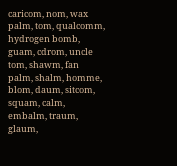caricom, nom, wax palm, tom, qualcomm, hydrogen bomb, guam, cdrom, uncle tom, shawm, fan palm, shalm, homme, blom, daum, sitcom, squam, calm, embalm, traum, glaum,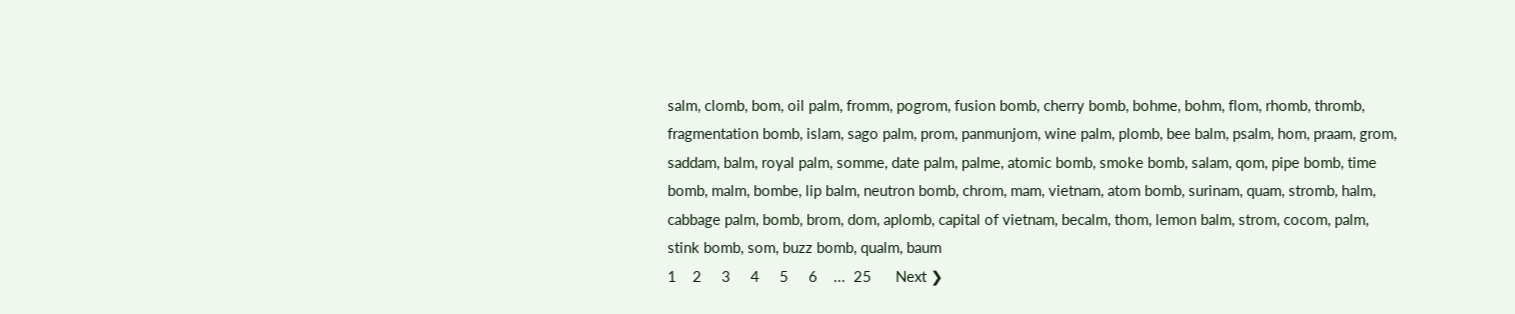salm, clomb, bom, oil palm, fromm, pogrom, fusion bomb, cherry bomb, bohme, bohm, flom, rhomb, thromb, fragmentation bomb, islam, sago palm, prom, panmunjom, wine palm, plomb, bee balm, psalm, hom, praam, grom, saddam, balm, royal palm, somme, date palm, palme, atomic bomb, smoke bomb, salam, qom, pipe bomb, time bomb, malm, bombe, lip balm, neutron bomb, chrom, mam, vietnam, atom bomb, surinam, quam, stromb, halm, cabbage palm, bomb, brom, dom, aplomb, capital of vietnam, becalm, thom, lemon balm, strom, cocom, palm, stink bomb, som, buzz bomb, qualm, baum
1    2     3     4     5     6    ...  25      Next ❯